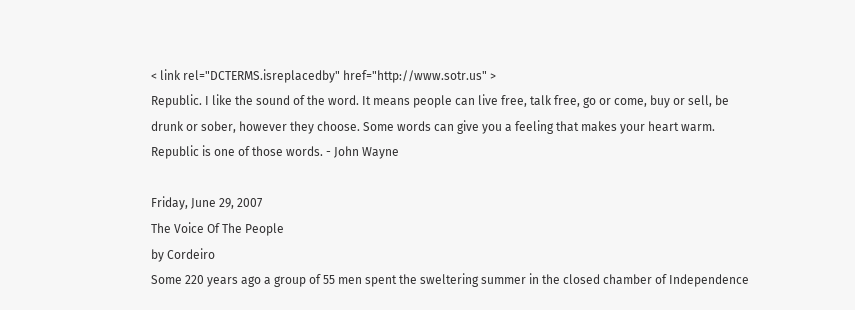< link rel="DCTERMS.isreplacedby" href="http://www.sotr.us" >
Republic. I like the sound of the word. It means people can live free, talk free, go or come, buy or sell, be drunk or sober, however they choose. Some words can give you a feeling that makes your heart warm. Republic is one of those words. - John Wayne

Friday, June 29, 2007
The Voice Of The People
by Cordeiro
Some 220 years ago a group of 55 men spent the sweltering summer in the closed chamber of Independence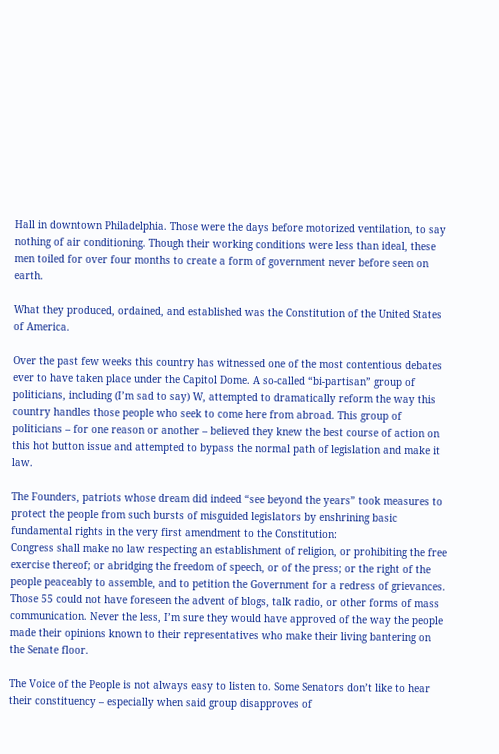Hall in downtown Philadelphia. Those were the days before motorized ventilation, to say nothing of air conditioning. Though their working conditions were less than ideal, these men toiled for over four months to create a form of government never before seen on earth.

What they produced, ordained, and established was the Constitution of the United States of America.

Over the past few weeks this country has witnessed one of the most contentious debates ever to have taken place under the Capitol Dome. A so-called “bi-partisan” group of politicians, including (I’m sad to say) W, attempted to dramatically reform the way this country handles those people who seek to come here from abroad. This group of politicians – for one reason or another – believed they knew the best course of action on this hot button issue and attempted to bypass the normal path of legislation and make it law.

The Founders, patriots whose dream did indeed “see beyond the years” took measures to protect the people from such bursts of misguided legislators by enshrining basic fundamental rights in the very first amendment to the Constitution:
Congress shall make no law respecting an establishment of religion, or prohibiting the free exercise thereof; or abridging the freedom of speech, or of the press; or the right of the people peaceably to assemble, and to petition the Government for a redress of grievances.
Those 55 could not have foreseen the advent of blogs, talk radio, or other forms of mass communication. Never the less, I’m sure they would have approved of the way the people made their opinions known to their representatives who make their living bantering on the Senate floor.

The Voice of the People is not always easy to listen to. Some Senators don’t like to hear their constituency – especially when said group disapproves of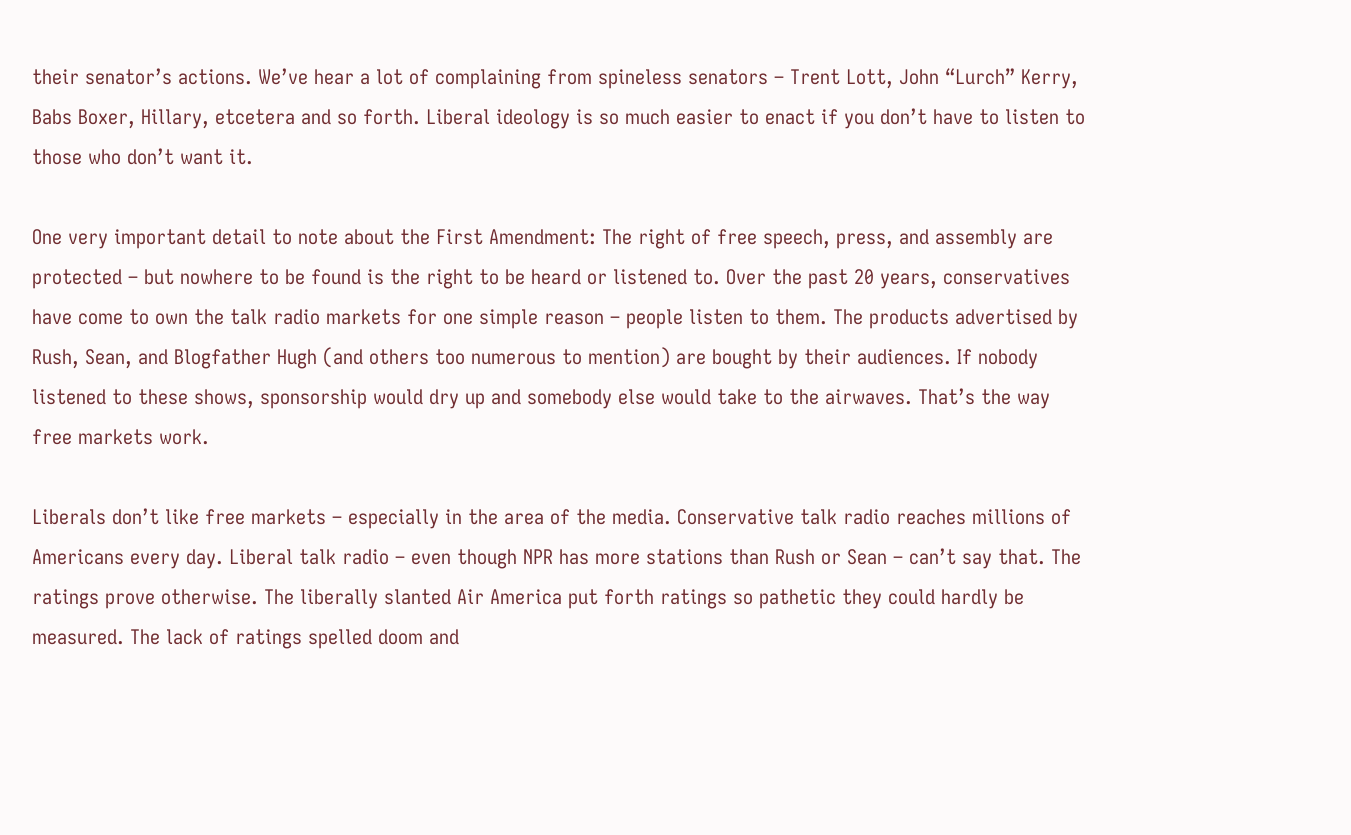their senator’s actions. We’ve hear a lot of complaining from spineless senators – Trent Lott, John “Lurch” Kerry, Babs Boxer, Hillary, etcetera and so forth. Liberal ideology is so much easier to enact if you don’t have to listen to those who don’t want it.

One very important detail to note about the First Amendment: The right of free speech, press, and assembly are protected – but nowhere to be found is the right to be heard or listened to. Over the past 20 years, conservatives have come to own the talk radio markets for one simple reason – people listen to them. The products advertised by Rush, Sean, and Blogfather Hugh (and others too numerous to mention) are bought by their audiences. If nobody listened to these shows, sponsorship would dry up and somebody else would take to the airwaves. That’s the way free markets work.

Liberals don’t like free markets – especially in the area of the media. Conservative talk radio reaches millions of Americans every day. Liberal talk radio – even though NPR has more stations than Rush or Sean – can’t say that. The ratings prove otherwise. The liberally slanted Air America put forth ratings so pathetic they could hardly be measured. The lack of ratings spelled doom and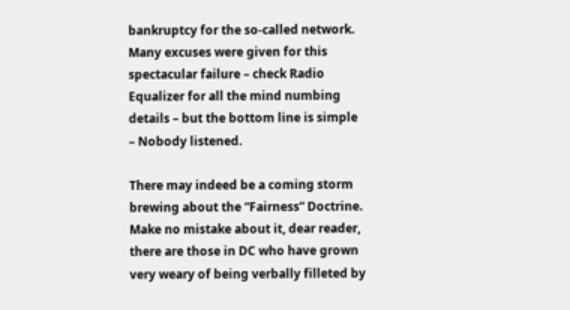bankruptcy for the so-called network. Many excuses were given for this spectacular failure – check Radio Equalizer for all the mind numbing details – but the bottom line is simple – Nobody listened.

There may indeed be a coming storm brewing about the “Fairness” Doctrine. Make no mistake about it, dear reader, there are those in DC who have grown very weary of being verbally filleted by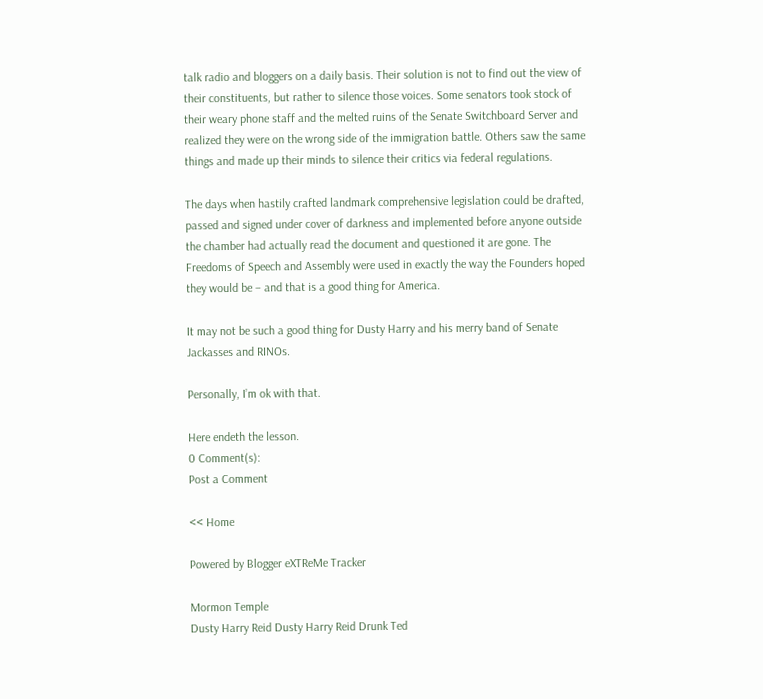talk radio and bloggers on a daily basis. Their solution is not to find out the view of their constituents, but rather to silence those voices. Some senators took stock of their weary phone staff and the melted ruins of the Senate Switchboard Server and realized they were on the wrong side of the immigration battle. Others saw the same things and made up their minds to silence their critics via federal regulations.

The days when hastily crafted landmark comprehensive legislation could be drafted, passed and signed under cover of darkness and implemented before anyone outside the chamber had actually read the document and questioned it are gone. The Freedoms of Speech and Assembly were used in exactly the way the Founders hoped they would be – and that is a good thing for America.

It may not be such a good thing for Dusty Harry and his merry band of Senate Jackasses and RINOs.

Personally, I’m ok with that.

Here endeth the lesson.
0 Comment(s):
Post a Comment

<< Home

Powered by Blogger eXTReMe Tracker

Mormon Temple
Dusty Harry Reid Dusty Harry Reid Drunk Ted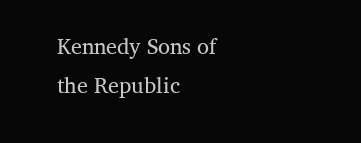Kennedy Sons of the Republic